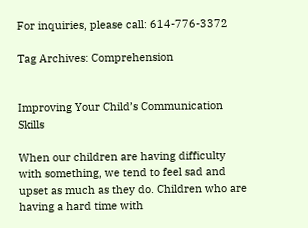For inquiries, please call: 614-776-3372

Tag Archives: Comprehension


Improving Your Child’s Communication Skills

When our children are having difficulty with something, we tend to feel sad and upset as much as they do. Children who are having a hard time with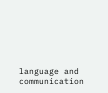language and communication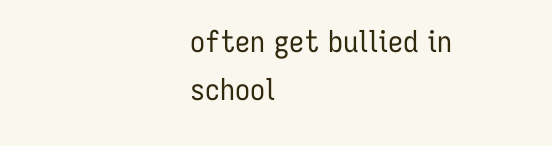often get bullied in school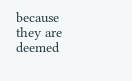because they are deemed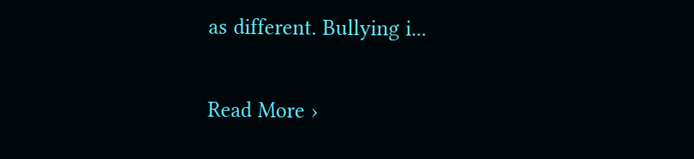as different. Bullying i...

Read More ›